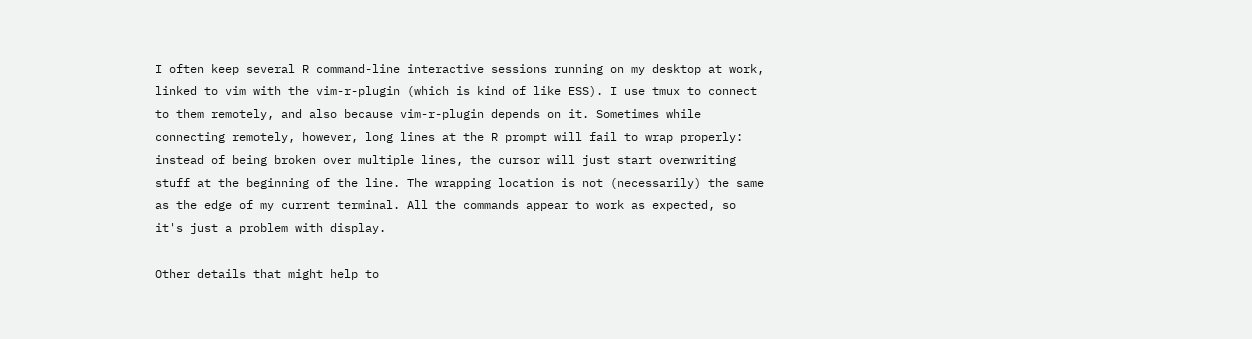I often keep several R command-line interactive sessions running on my desktop at work, linked to vim with the vim-r-plugin (which is kind of like ESS). I use tmux to connect to them remotely, and also because vim-r-plugin depends on it. Sometimes while connecting remotely, however, long lines at the R prompt will fail to wrap properly: instead of being broken over multiple lines, the cursor will just start overwriting stuff at the beginning of the line. The wrapping location is not (necessarily) the same as the edge of my current terminal. All the commands appear to work as expected, so it's just a problem with display.

Other details that might help to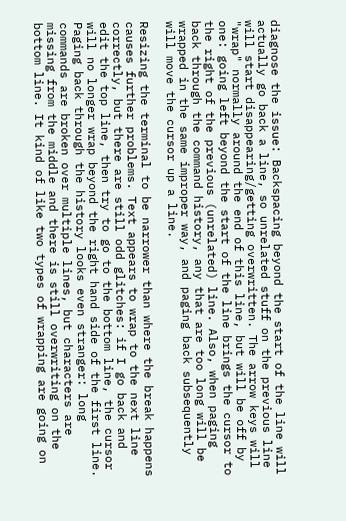diagnose the issue: Backspacing beyond the start of the line will actually go back a line, so unrelated stuff on the previous line will start disappearing/getting overwritten. The arrow keys will "wrap" normally around the end of this line, but will be off by one: going left beyond the start of the line brings the cursor to the right of the previous (unrelated) line. Also, when paging back through the command history, any that are too long will be wrapped in the same improper way, and paging back subsequently will move the cursor up a line.

Resizing the terminal to be narrower than where the break happens causes further problems. Text appears to wrap to the next line correctly, but there are still odd glitches: if I go back and edit the top line, then try to go to the bottom line, the cursor will no longer wrap beyond the right hand side of the first line. Paging back through the history looks even stranger: long commands are broken over multiple lines, but characters are missing from the middle and there is still overwriting on the bottom line. It kind of like two types of wrapping are going on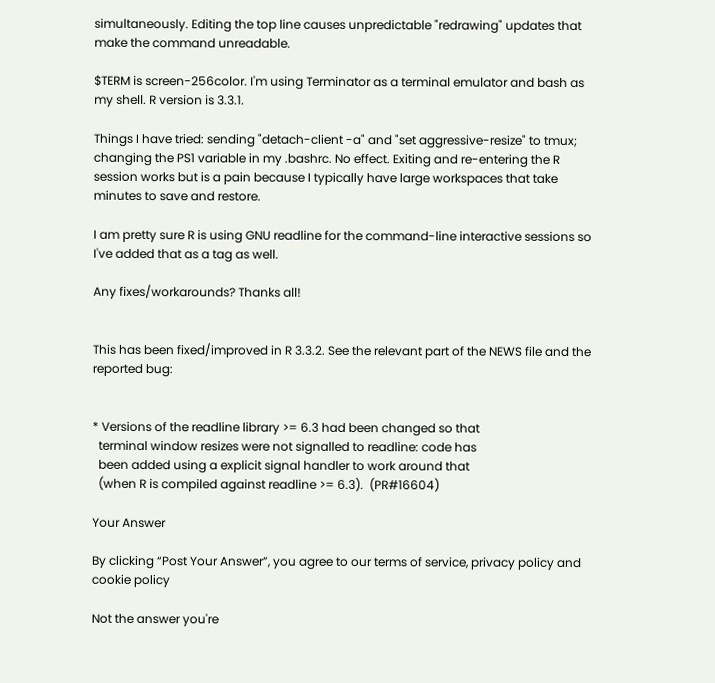simultaneously. Editing the top line causes unpredictable "redrawing" updates that make the command unreadable.

$TERM is screen-256color. I'm using Terminator as a terminal emulator and bash as my shell. R version is 3.3.1.

Things I have tried: sending "detach-client -a" and "set aggressive-resize" to tmux; changing the PS1 variable in my .bashrc. No effect. Exiting and re-entering the R session works but is a pain because I typically have large workspaces that take minutes to save and restore.

I am pretty sure R is using GNU readline for the command-line interactive sessions so I've added that as a tag as well.

Any fixes/workarounds? Thanks all!


This has been fixed/improved in R 3.3.2. See the relevant part of the NEWS file and the reported bug:


* Versions of the readline library >= 6.3 had been changed so that
  terminal window resizes were not signalled to readline: code has
  been added using a explicit signal handler to work around that
  (when R is compiled against readline >= 6.3).  (PR#16604)

Your Answer

By clicking “Post Your Answer”, you agree to our terms of service, privacy policy and cookie policy

Not the answer you're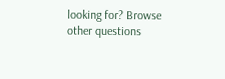looking for? Browse other questions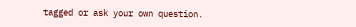tagged or ask your own question.